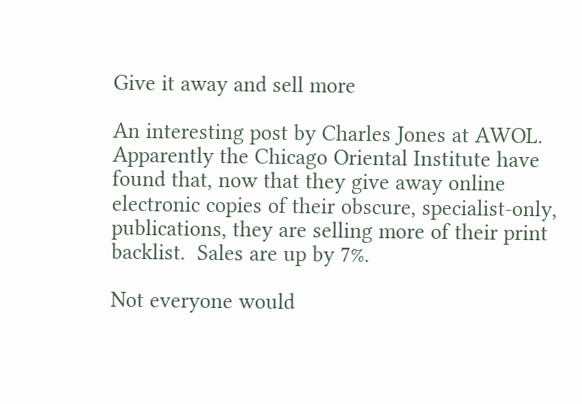Give it away and sell more

An interesting post by Charles Jones at AWOL.  Apparently the Chicago Oriental Institute have found that, now that they give away online electronic copies of their obscure, specialist-only, publications, they are selling more of their print backlist.  Sales are up by 7%.

Not everyone would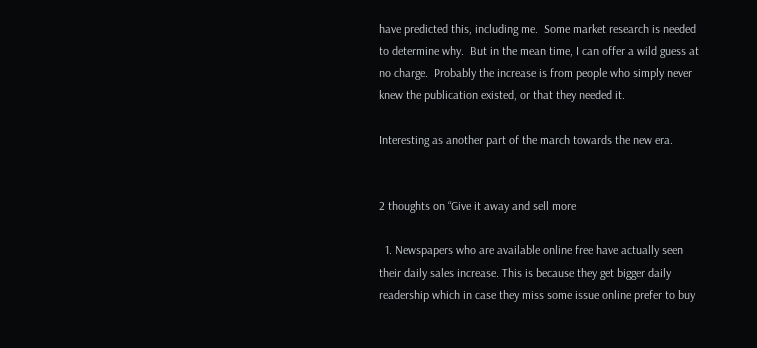have predicted this, including me.  Some market research is needed to determine why.  But in the mean time, I can offer a wild guess at no charge.  Probably the increase is from people who simply never knew the publication existed, or that they needed it.

Interesting as another part of the march towards the new era.


2 thoughts on “Give it away and sell more

  1. Newspapers who are available online free have actually seen their daily sales increase. This is because they get bigger daily readership which in case they miss some issue online prefer to buy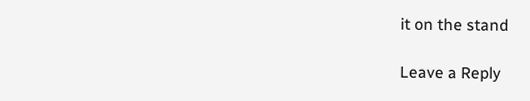it on the stand

Leave a Reply